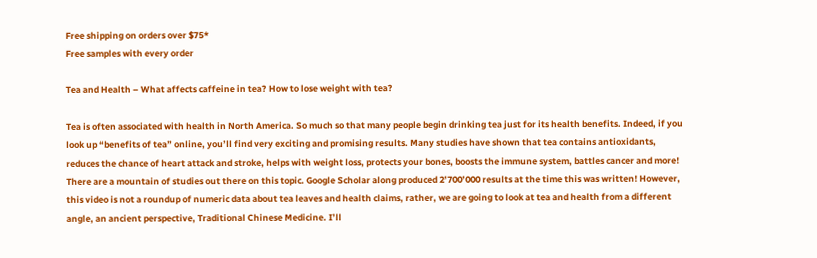Free shipping on orders over $75*
Free samples with every order

Tea and Health – What affects caffeine in tea? How to lose weight with tea?

Tea is often associated with health in North America. So much so that many people begin drinking tea just for its health benefits. Indeed, if you look up “benefits of tea” online, you’ll find very exciting and promising results. Many studies have shown that tea contains antioxidants, reduces the chance of heart attack and stroke, helps with weight loss, protects your bones, boosts the immune system, battles cancer and more! There are a mountain of studies out there on this topic. Google Scholar along produced 2’700’000 results at the time this was written! However, this video is not a roundup of numeric data about tea leaves and health claims, rather, we are going to look at tea and health from a different angle, an ancient perspective, Traditional Chinese Medicine. I’ll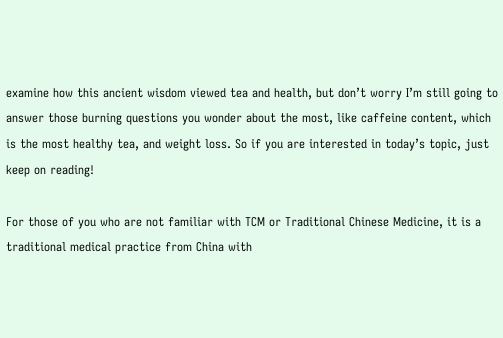examine how this ancient wisdom viewed tea and health, but don’t worry I’m still going to answer those burning questions you wonder about the most, like caffeine content, which is the most healthy tea, and weight loss. So if you are interested in today’s topic, just keep on reading!

For those of you who are not familiar with TCM or Traditional Chinese Medicine, it is a traditional medical practice from China with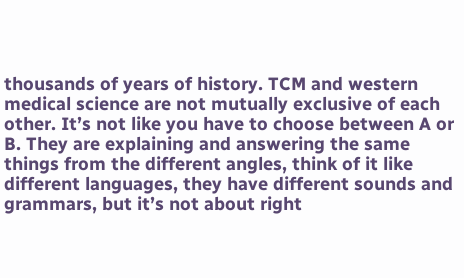thousands of years of history. TCM and western medical science are not mutually exclusive of each other. It’s not like you have to choose between A or B. They are explaining and answering the same things from the different angles, think of it like different languages, they have different sounds and grammars, but it’s not about right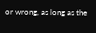or wrong, as long as the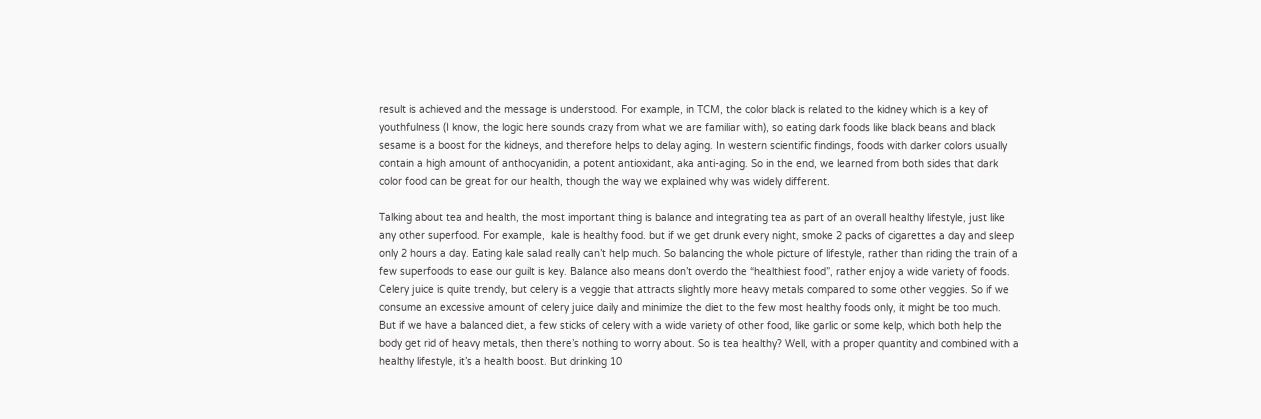result is achieved and the message is understood. For example, in TCM, the color black is related to the kidney which is a key of youthfulness (I know, the logic here sounds crazy from what we are familiar with), so eating dark foods like black beans and black sesame is a boost for the kidneys, and therefore helps to delay aging. In western scientific findings, foods with darker colors usually contain a high amount of anthocyanidin, a potent antioxidant, aka anti-aging. So in the end, we learned from both sides that dark color food can be great for our health, though the way we explained why was widely different.

Talking about tea and health, the most important thing is balance and integrating tea as part of an overall healthy lifestyle, just like any other superfood. For example,  kale is healthy food. but if we get drunk every night, smoke 2 packs of cigarettes a day and sleep only 2 hours a day. Eating kale salad really can’t help much. So balancing the whole picture of lifestyle, rather than riding the train of a few superfoods to ease our guilt is key. Balance also means don’t overdo the “healthiest food”, rather enjoy a wide variety of foods. Celery juice is quite trendy, but celery is a veggie that attracts slightly more heavy metals compared to some other veggies. So if we consume an excessive amount of celery juice daily and minimize the diet to the few most healthy foods only, it might be too much. But if we have a balanced diet, a few sticks of celery with a wide variety of other food, like garlic or some kelp, which both help the body get rid of heavy metals, then there’s nothing to worry about. So is tea healthy? Well, with a proper quantity and combined with a healthy lifestyle, it’s a health boost. But drinking 10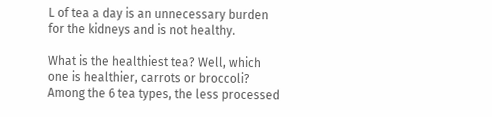L of tea a day is an unnecessary burden for the kidneys and is not healthy.

What is the healthiest tea? Well, which one is healthier, carrots or broccoli? Among the 6 tea types, the less processed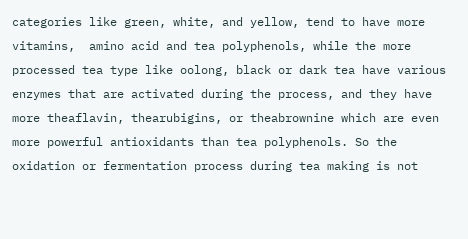categories like green, white, and yellow, tend to have more vitamins,  amino acid and tea polyphenols, while the more processed tea type like oolong, black or dark tea have various enzymes that are activated during the process, and they have more theaflavin, thearubigins, or theabrownine which are even more powerful antioxidants than tea polyphenols. So the oxidation or fermentation process during tea making is not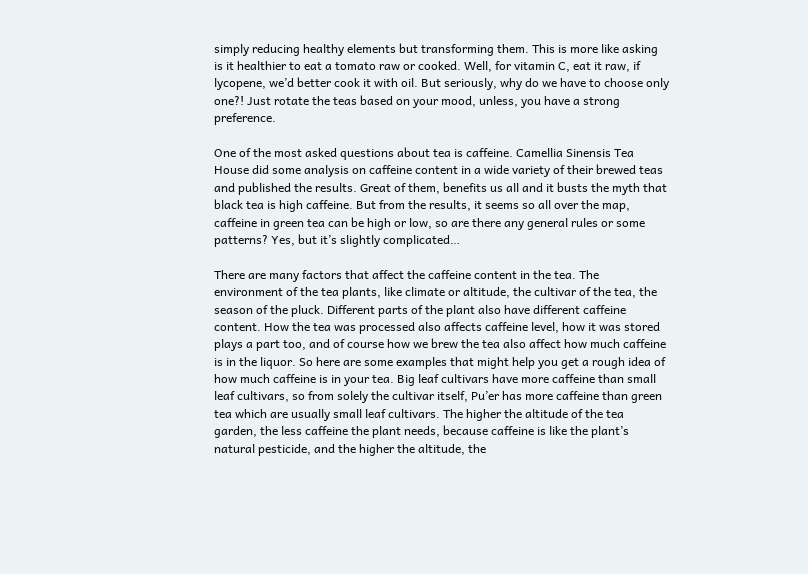simply reducing healthy elements but transforming them. This is more like asking is it healthier to eat a tomato raw or cooked. Well, for vitamin C, eat it raw, if lycopene, we’d better cook it with oil. But seriously, why do we have to choose only one?! Just rotate the teas based on your mood, unless, you have a strong preference.

One of the most asked questions about tea is caffeine. Camellia Sinensis Tea House did some analysis on caffeine content in a wide variety of their brewed teas and published the results. Great of them, benefits us all and it busts the myth that black tea is high caffeine. But from the results, it seems so all over the map, caffeine in green tea can be high or low, so are there any general rules or some patterns? Yes, but it’s slightly complicated…

There are many factors that affect the caffeine content in the tea. The environment of the tea plants, like climate or altitude, the cultivar of the tea, the season of the pluck. Different parts of the plant also have different caffeine content. How the tea was processed also affects caffeine level, how it was stored plays a part too, and of course how we brew the tea also affect how much caffeine is in the liquor. So here are some examples that might help you get a rough idea of how much caffeine is in your tea. Big leaf cultivars have more caffeine than small leaf cultivars, so from solely the cultivar itself, Pu’er has more caffeine than green tea which are usually small leaf cultivars. The higher the altitude of the tea garden, the less caffeine the plant needs, because caffeine is like the plant’s natural pesticide, and the higher the altitude, the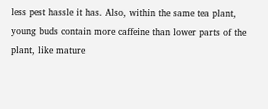less pest hassle it has. Also, within the same tea plant, young buds contain more caffeine than lower parts of the plant, like mature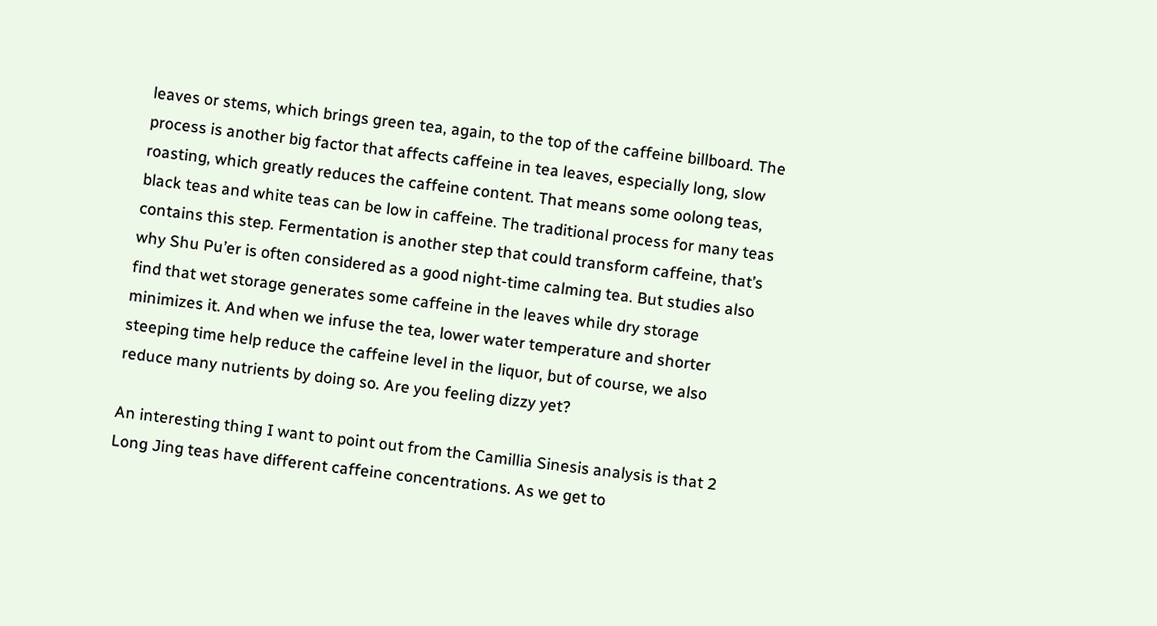leaves or stems, which brings green tea, again, to the top of the caffeine billboard. The process is another big factor that affects caffeine in tea leaves, especially long, slow roasting, which greatly reduces the caffeine content. That means some oolong teas, black teas and white teas can be low in caffeine. The traditional process for many teas contains this step. Fermentation is another step that could transform caffeine, that’s why Shu Pu’er is often considered as a good night-time calming tea. But studies also find that wet storage generates some caffeine in the leaves while dry storage minimizes it. And when we infuse the tea, lower water temperature and shorter steeping time help reduce the caffeine level in the liquor, but of course, we also reduce many nutrients by doing so. Are you feeling dizzy yet?

An interesting thing I want to point out from the Camillia Sinesis analysis is that 2 Long Jing teas have different caffeine concentrations. As we get to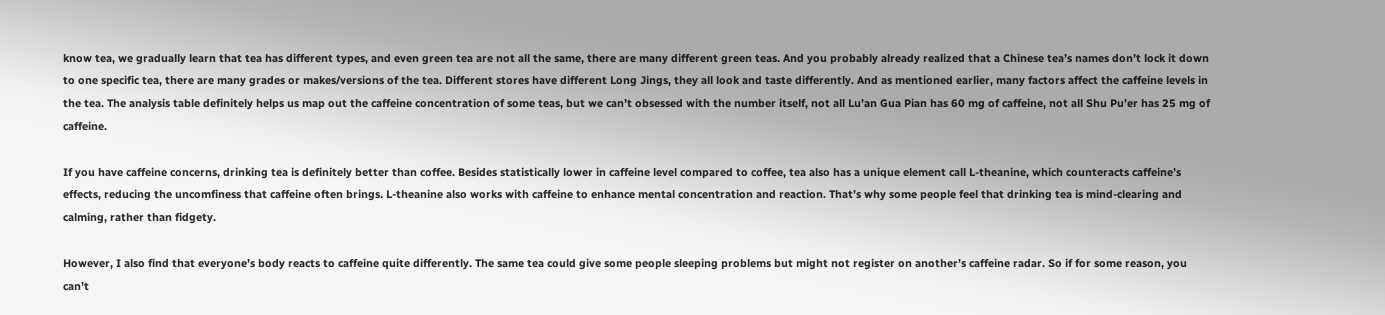know tea, we gradually learn that tea has different types, and even green tea are not all the same, there are many different green teas. And you probably already realized that a Chinese tea’s names don’t lock it down to one specific tea, there are many grades or makes/versions of the tea. Different stores have different Long Jings, they all look and taste differently. And as mentioned earlier, many factors affect the caffeine levels in the tea. The analysis table definitely helps us map out the caffeine concentration of some teas, but we can’t obsessed with the number itself, not all Lu’an Gua Pian has 60 mg of caffeine, not all Shu Pu’er has 25 mg of caffeine.

If you have caffeine concerns, drinking tea is definitely better than coffee. Besides statistically lower in caffeine level compared to coffee, tea also has a unique element call L-theanine, which counteracts caffeine’s effects, reducing the uncomfiness that caffeine often brings. L-theanine also works with caffeine to enhance mental concentration and reaction. That’s why some people feel that drinking tea is mind-clearing and calming, rather than fidgety.

However, I also find that everyone’s body reacts to caffeine quite differently. The same tea could give some people sleeping problems but might not register on another’s caffeine radar. So if for some reason, you can’t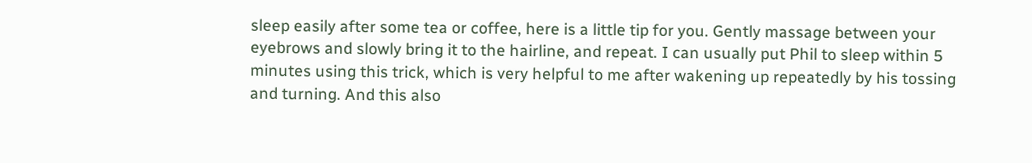sleep easily after some tea or coffee, here is a little tip for you. Gently massage between your eyebrows and slowly bring it to the hairline, and repeat. I can usually put Phil to sleep within 5 minutes using this trick, which is very helpful to me after wakening up repeatedly by his tossing and turning. And this also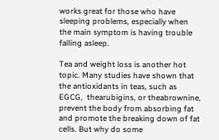works great for those who have sleeping problems, especially when the main symptom is having trouble falling asleep.

Tea and weight loss is another hot topic. Many studies have shown that the antioxidants in teas, such as EGCG,  thearubigins, or theabrownine, prevent the body from absorbing fat and promote the breaking down of fat cells. But why do some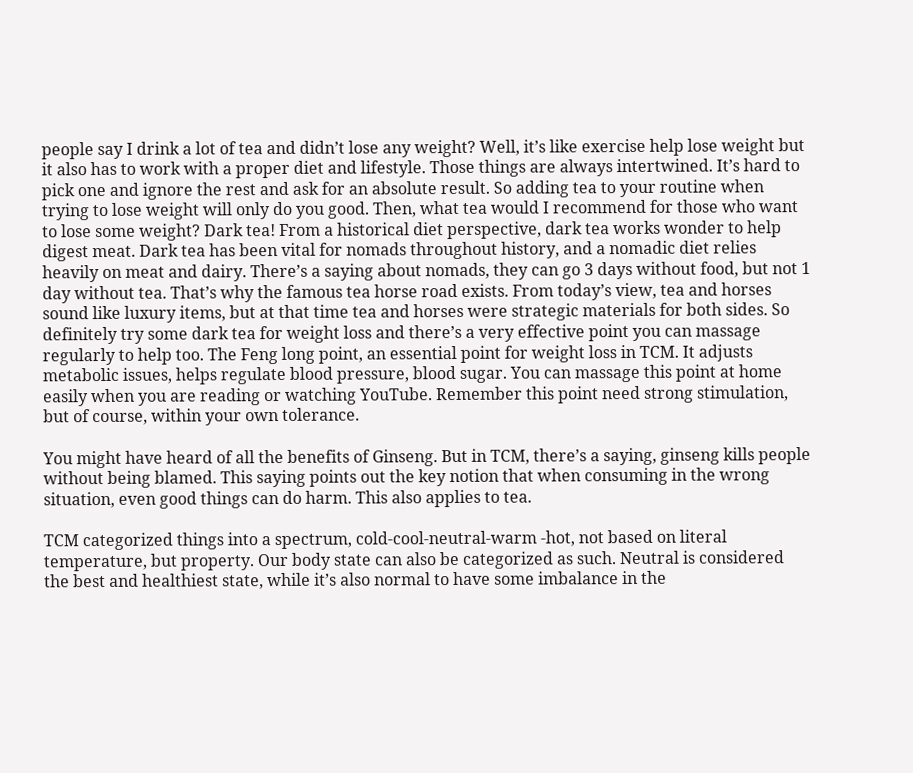people say I drink a lot of tea and didn’t lose any weight? Well, it’s like exercise help lose weight but it also has to work with a proper diet and lifestyle. Those things are always intertwined. It’s hard to pick one and ignore the rest and ask for an absolute result. So adding tea to your routine when trying to lose weight will only do you good. Then, what tea would I recommend for those who want to lose some weight? Dark tea! From a historical diet perspective, dark tea works wonder to help digest meat. Dark tea has been vital for nomads throughout history, and a nomadic diet relies heavily on meat and dairy. There’s a saying about nomads, they can go 3 days without food, but not 1 day without tea. That’s why the famous tea horse road exists. From today’s view, tea and horses sound like luxury items, but at that time tea and horses were strategic materials for both sides. So definitely try some dark tea for weight loss and there’s a very effective point you can massage regularly to help too. The Feng long point, an essential point for weight loss in TCM. It adjusts metabolic issues, helps regulate blood pressure, blood sugar. You can massage this point at home easily when you are reading or watching YouTube. Remember this point need strong stimulation, but of course, within your own tolerance.

You might have heard of all the benefits of Ginseng. But in TCM, there’s a saying, ginseng kills people without being blamed. This saying points out the key notion that when consuming in the wrong situation, even good things can do harm. This also applies to tea.

TCM categorized things into a spectrum, cold-cool-neutral-warm -hot, not based on literal temperature, but property. Our body state can also be categorized as such. Neutral is considered the best and healthiest state, while it’s also normal to have some imbalance in the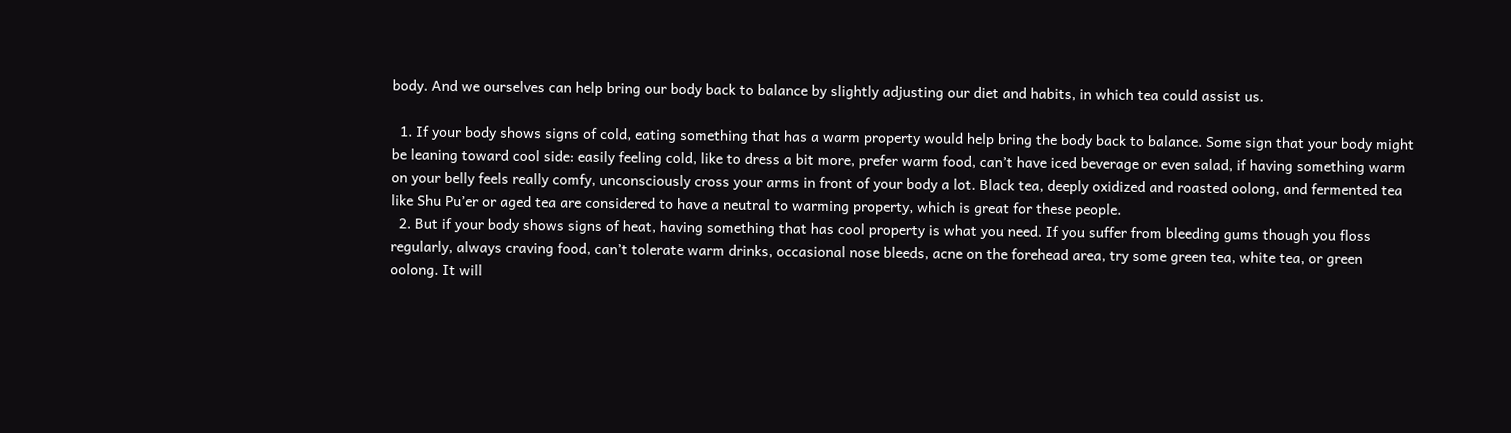body. And we ourselves can help bring our body back to balance by slightly adjusting our diet and habits, in which tea could assist us.

  1. If your body shows signs of cold, eating something that has a warm property would help bring the body back to balance. Some sign that your body might be leaning toward cool side: easily feeling cold, like to dress a bit more, prefer warm food, can’t have iced beverage or even salad, if having something warm on your belly feels really comfy, unconsciously cross your arms in front of your body a lot. Black tea, deeply oxidized and roasted oolong, and fermented tea like Shu Pu’er or aged tea are considered to have a neutral to warming property, which is great for these people.
  2. But if your body shows signs of heat, having something that has cool property is what you need. If you suffer from bleeding gums though you floss regularly, always craving food, can’t tolerate warm drinks, occasional nose bleeds, acne on the forehead area, try some green tea, white tea, or green oolong. It will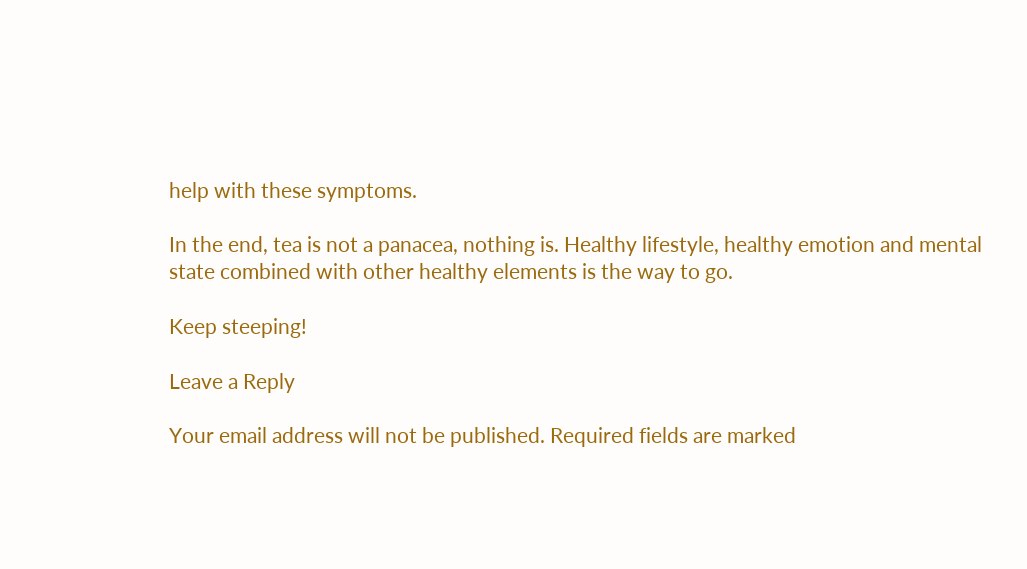help with these symptoms.

In the end, tea is not a panacea, nothing is. Healthy lifestyle, healthy emotion and mental state combined with other healthy elements is the way to go.

Keep steeping!

Leave a Reply

Your email address will not be published. Required fields are marked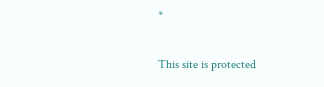*

This site is protected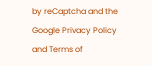by reCaptcha and the Google Privacy Policy and Terms of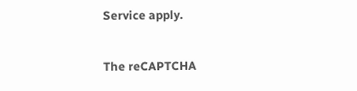Service apply.

The reCAPTCHA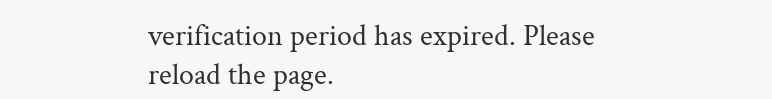verification period has expired. Please reload the page.